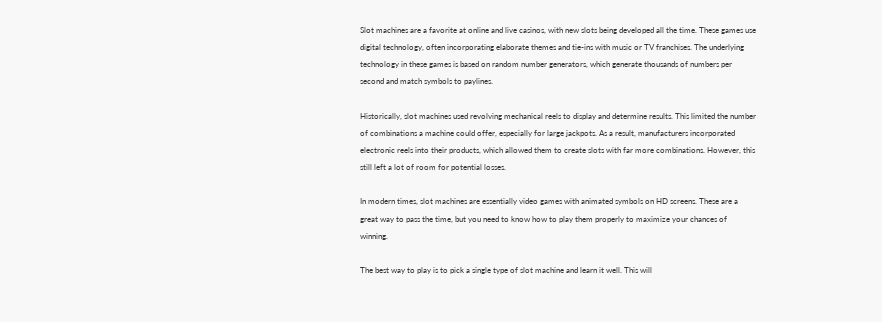Slot machines are a favorite at online and live casinos, with new slots being developed all the time. These games use digital technology, often incorporating elaborate themes and tie-ins with music or TV franchises. The underlying technology in these games is based on random number generators, which generate thousands of numbers per second and match symbols to paylines.

Historically, slot machines used revolving mechanical reels to display and determine results. This limited the number of combinations a machine could offer, especially for large jackpots. As a result, manufacturers incorporated electronic reels into their products, which allowed them to create slots with far more combinations. However, this still left a lot of room for potential losses.

In modern times, slot machines are essentially video games with animated symbols on HD screens. These are a great way to pass the time, but you need to know how to play them properly to maximize your chances of winning.

The best way to play is to pick a single type of slot machine and learn it well. This will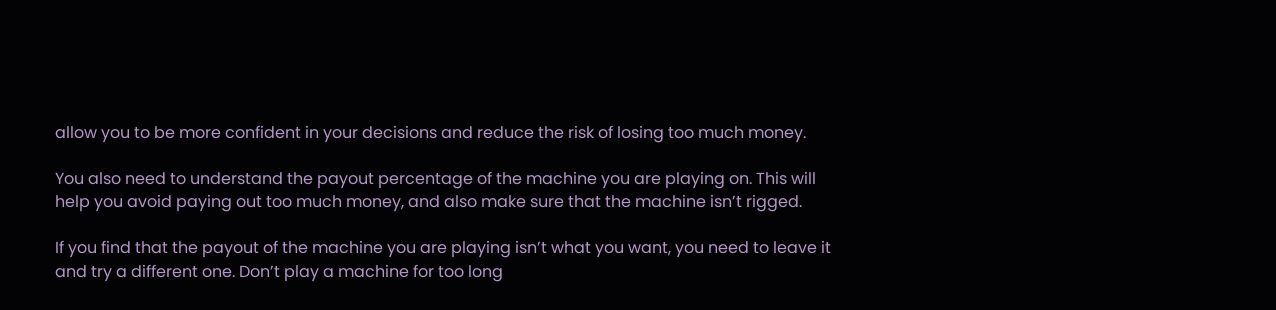allow you to be more confident in your decisions and reduce the risk of losing too much money.

You also need to understand the payout percentage of the machine you are playing on. This will help you avoid paying out too much money, and also make sure that the machine isn’t rigged.

If you find that the payout of the machine you are playing isn’t what you want, you need to leave it and try a different one. Don’t play a machine for too long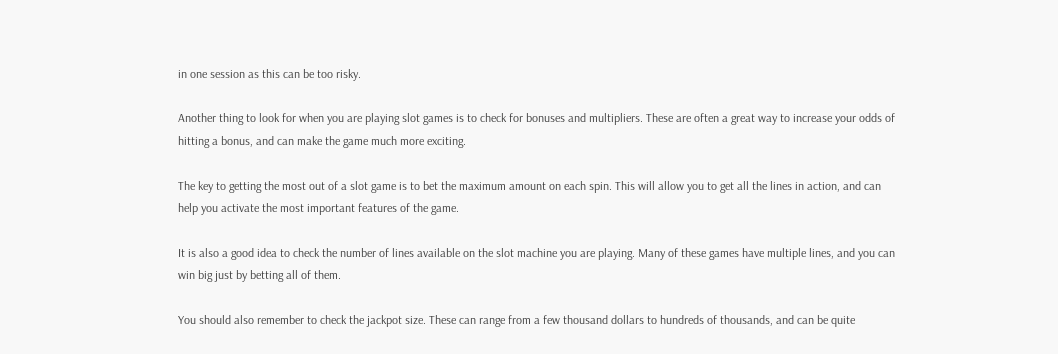in one session as this can be too risky.

Another thing to look for when you are playing slot games is to check for bonuses and multipliers. These are often a great way to increase your odds of hitting a bonus, and can make the game much more exciting.

The key to getting the most out of a slot game is to bet the maximum amount on each spin. This will allow you to get all the lines in action, and can help you activate the most important features of the game.

It is also a good idea to check the number of lines available on the slot machine you are playing. Many of these games have multiple lines, and you can win big just by betting all of them.

You should also remember to check the jackpot size. These can range from a few thousand dollars to hundreds of thousands, and can be quite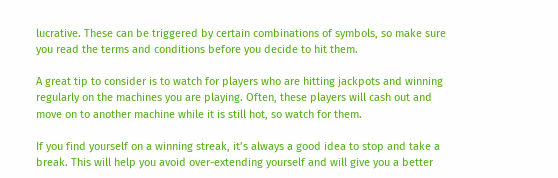lucrative. These can be triggered by certain combinations of symbols, so make sure you read the terms and conditions before you decide to hit them.

A great tip to consider is to watch for players who are hitting jackpots and winning regularly on the machines you are playing. Often, these players will cash out and move on to another machine while it is still hot, so watch for them.

If you find yourself on a winning streak, it’s always a good idea to stop and take a break. This will help you avoid over-extending yourself and will give you a better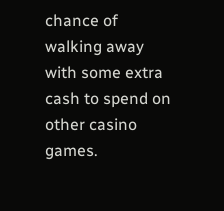chance of walking away with some extra cash to spend on other casino games.